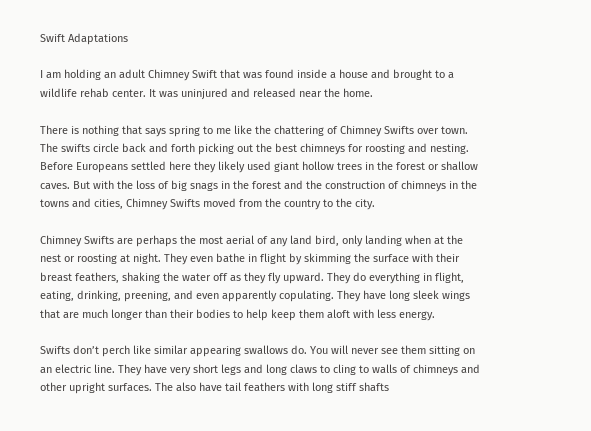Swift Adaptations

I am holding an adult Chimney Swift that was found inside a house and brought to a wildlife rehab center. It was uninjured and released near the home.

There is nothing that says spring to me like the chattering of Chimney Swifts over town. The swifts circle back and forth picking out the best chimneys for roosting and nesting. Before Europeans settled here they likely used giant hollow trees in the forest or shallow caves. But with the loss of big snags in the forest and the construction of chimneys in the towns and cities, Chimney Swifts moved from the country to the city.

Chimney Swifts are perhaps the most aerial of any land bird, only landing when at the nest or roosting at night. They even bathe in flight by skimming the surface with their breast feathers, shaking the water off as they fly upward. They do everything in flight, eating, drinking, preening, and even apparently copulating. They have long sleek wings that are much longer than their bodies to help keep them aloft with less energy.

Swifts don’t perch like similar appearing swallows do. You will never see them sitting on an electric line. They have very short legs and long claws to cling to walls of chimneys and other upright surfaces. The also have tail feathers with long stiff shafts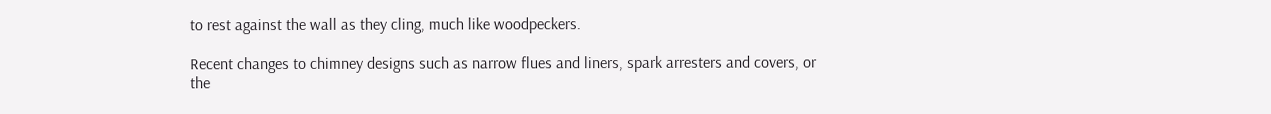to rest against the wall as they cling, much like woodpeckers.

Recent changes to chimney designs such as narrow flues and liners, spark arresters and covers, or the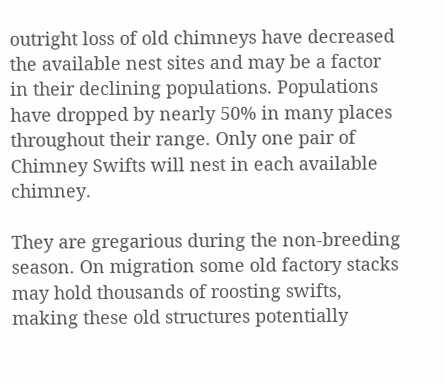outright loss of old chimneys have decreased the available nest sites and may be a factor in their declining populations. Populations have dropped by nearly 50% in many places throughout their range. Only one pair of Chimney Swifts will nest in each available chimney.

They are gregarious during the non-breeding season. On migration some old factory stacks may hold thousands of roosting swifts, making these old structures potentially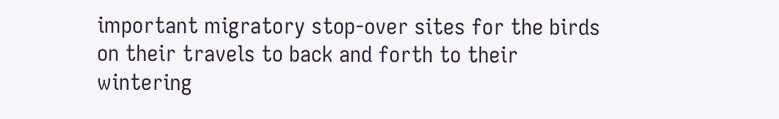important migratory stop-over sites for the birds on their travels to back and forth to their wintering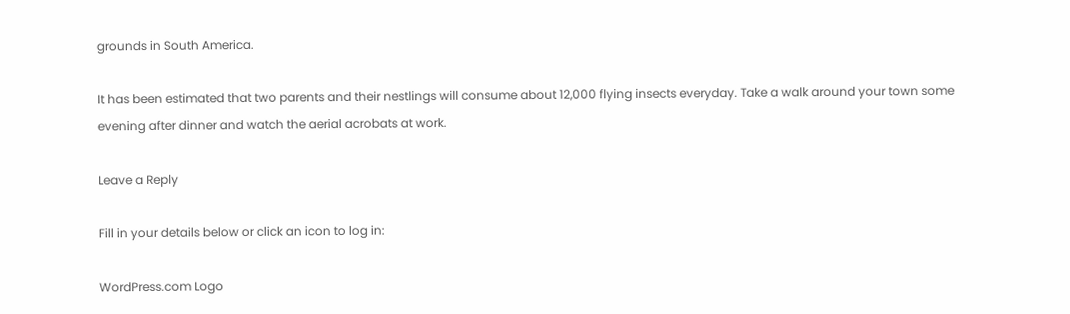grounds in South America.

It has been estimated that two parents and their nestlings will consume about 12,000 flying insects everyday. Take a walk around your town some evening after dinner and watch the aerial acrobats at work.

Leave a Reply

Fill in your details below or click an icon to log in:

WordPress.com Logo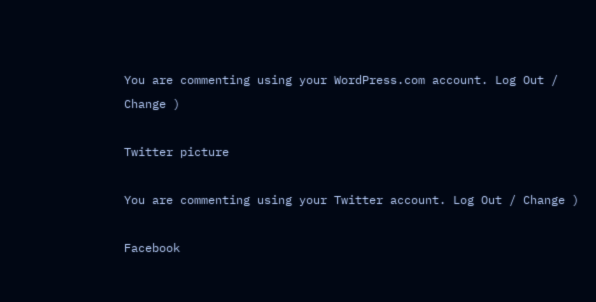You are commenting using your WordPress.com account. Log Out / Change )

Twitter picture

You are commenting using your Twitter account. Log Out / Change )

Facebook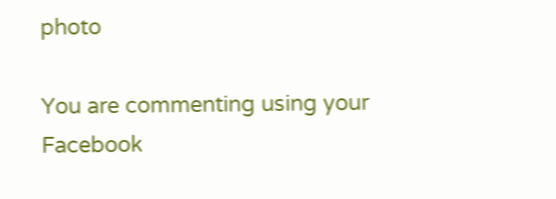photo

You are commenting using your Facebook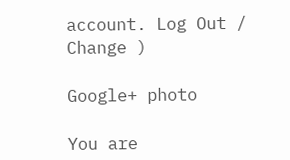account. Log Out / Change )

Google+ photo

You are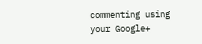commenting using your Google+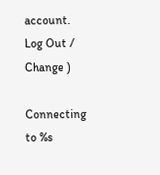account. Log Out / Change )

Connecting to %s